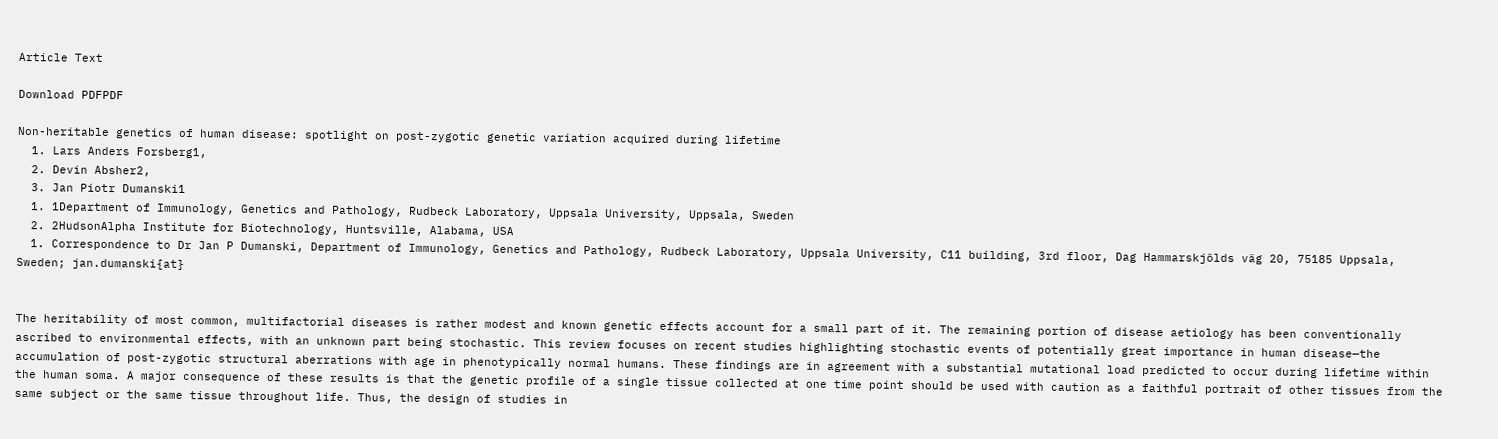Article Text

Download PDFPDF

Non-heritable genetics of human disease: spotlight on post-zygotic genetic variation acquired during lifetime
  1. Lars Anders Forsberg1,
  2. Devin Absher2,
  3. Jan Piotr Dumanski1
  1. 1Department of Immunology, Genetics and Pathology, Rudbeck Laboratory, Uppsala University, Uppsala, Sweden
  2. 2HudsonAlpha Institute for Biotechnology, Huntsville, Alabama, USA
  1. Correspondence to Dr Jan P Dumanski, Department of Immunology, Genetics and Pathology, Rudbeck Laboratory, Uppsala University, C11 building, 3rd floor, Dag Hammarskjölds väg 20, 75185 Uppsala, Sweden; jan.dumanski{at}


The heritability of most common, multifactorial diseases is rather modest and known genetic effects account for a small part of it. The remaining portion of disease aetiology has been conventionally ascribed to environmental effects, with an unknown part being stochastic. This review focuses on recent studies highlighting stochastic events of potentially great importance in human disease—the accumulation of post-zygotic structural aberrations with age in phenotypically normal humans. These findings are in agreement with a substantial mutational load predicted to occur during lifetime within the human soma. A major consequence of these results is that the genetic profile of a single tissue collected at one time point should be used with caution as a faithful portrait of other tissues from the same subject or the same tissue throughout life. Thus, the design of studies in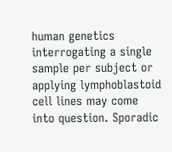human genetics interrogating a single sample per subject or applying lymphoblastoid cell lines may come into question. Sporadic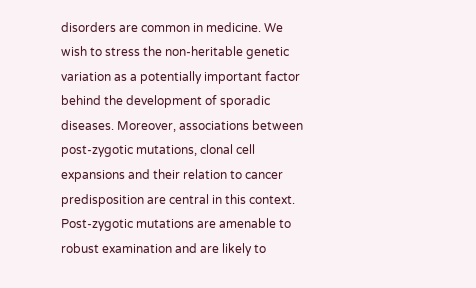disorders are common in medicine. We wish to stress the non-heritable genetic variation as a potentially important factor behind the development of sporadic diseases. Moreover, associations between post-zygotic mutations, clonal cell expansions and their relation to cancer predisposition are central in this context. Post-zygotic mutations are amenable to robust examination and are likely to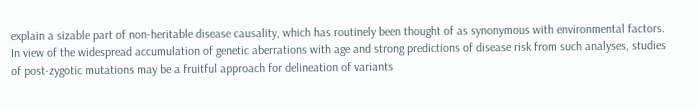explain a sizable part of non-heritable disease causality, which has routinely been thought of as synonymous with environmental factors. In view of the widespread accumulation of genetic aberrations with age and strong predictions of disease risk from such analyses, studies of post-zygotic mutations may be a fruitful approach for delineation of variants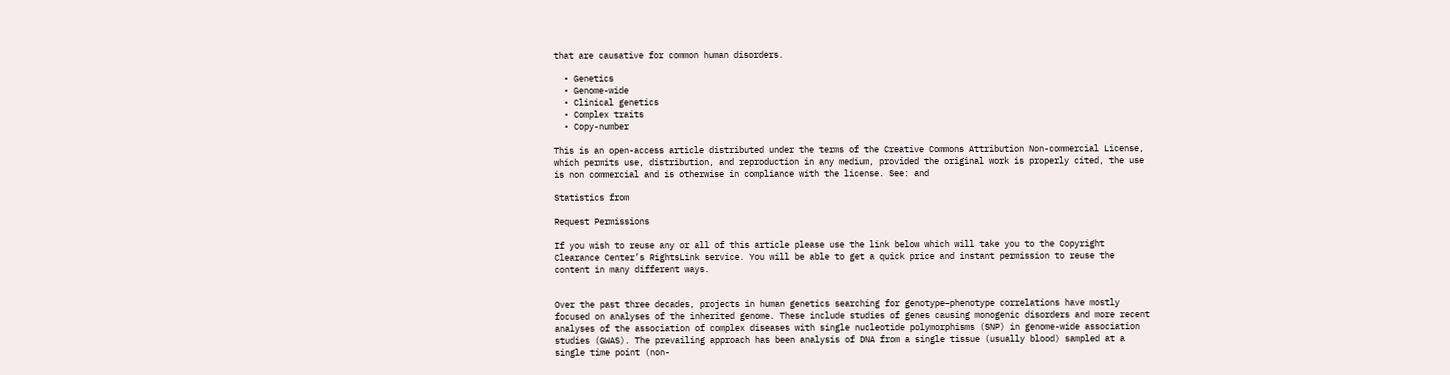that are causative for common human disorders.

  • Genetics
  • Genome-wide
  • Clinical genetics
  • Complex traits
  • Copy-number

This is an open-access article distributed under the terms of the Creative Commons Attribution Non-commercial License, which permits use, distribution, and reproduction in any medium, provided the original work is properly cited, the use is non commercial and is otherwise in compliance with the license. See: and

Statistics from

Request Permissions

If you wish to reuse any or all of this article please use the link below which will take you to the Copyright Clearance Center’s RightsLink service. You will be able to get a quick price and instant permission to reuse the content in many different ways.


Over the past three decades, projects in human genetics searching for genotype–phenotype correlations have mostly focused on analyses of the inherited genome. These include studies of genes causing monogenic disorders and more recent analyses of the association of complex diseases with single nucleotide polymorphisms (SNP) in genome-wide association studies (GWAS). The prevailing approach has been analysis of DNA from a single tissue (usually blood) sampled at a single time point (non-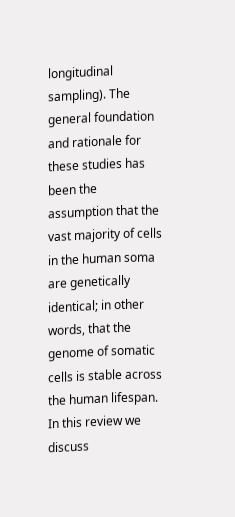longitudinal sampling). The general foundation and rationale for these studies has been the assumption that the vast majority of cells in the human soma are genetically identical; in other words, that the genome of somatic cells is stable across the human lifespan. In this review we discuss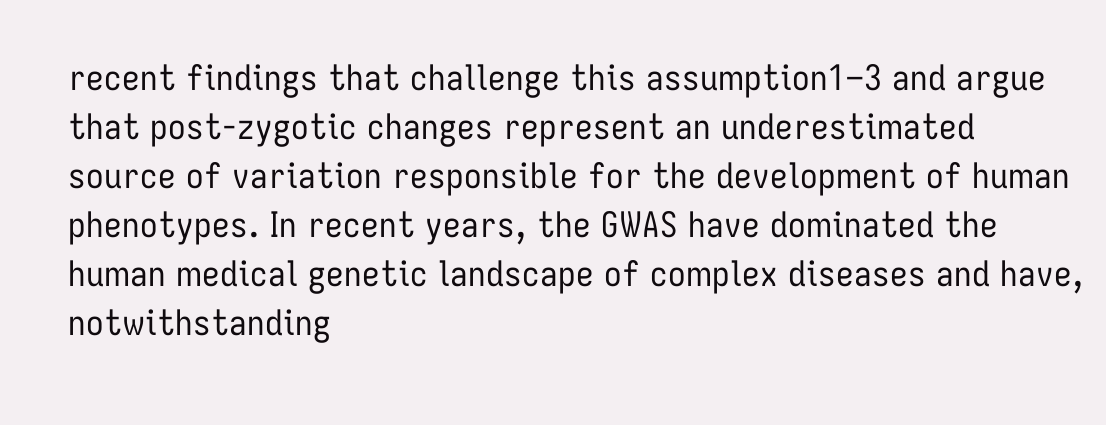recent findings that challenge this assumption1–3 and argue that post-zygotic changes represent an underestimated source of variation responsible for the development of human phenotypes. In recent years, the GWAS have dominated the human medical genetic landscape of complex diseases and have, notwithstanding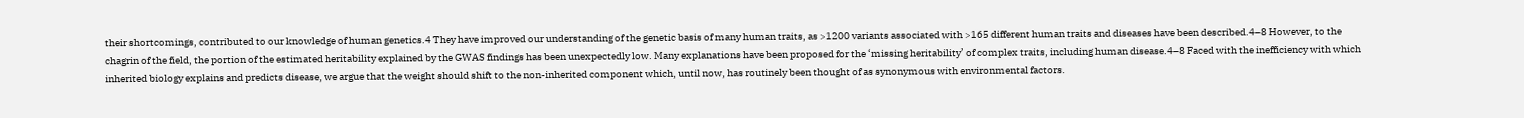their shortcomings, contributed to our knowledge of human genetics.4 They have improved our understanding of the genetic basis of many human traits, as >1200 variants associated with >165 different human traits and diseases have been described.4–8 However, to the chagrin of the field, the portion of the estimated heritability explained by the GWAS findings has been unexpectedly low. Many explanations have been proposed for the ‘missing heritability’ of complex traits, including human disease.4–8 Faced with the inefficiency with which inherited biology explains and predicts disease, we argue that the weight should shift to the non-inherited component which, until now, has routinely been thought of as synonymous with environmental factors.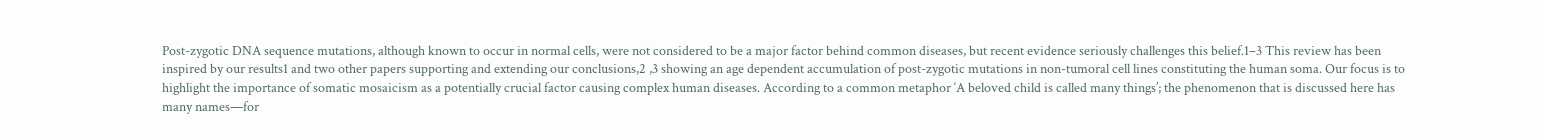Post-zygotic DNA sequence mutations, although known to occur in normal cells, were not considered to be a major factor behind common diseases, but recent evidence seriously challenges this belief.1–3 This review has been inspired by our results1 and two other papers supporting and extending our conclusions,2 ,3 showing an age dependent accumulation of post-zygotic mutations in non-tumoral cell lines constituting the human soma. Our focus is to highlight the importance of somatic mosaicism as a potentially crucial factor causing complex human diseases. According to a common metaphor ‘A beloved child is called many things’; the phenomenon that is discussed here has many names—for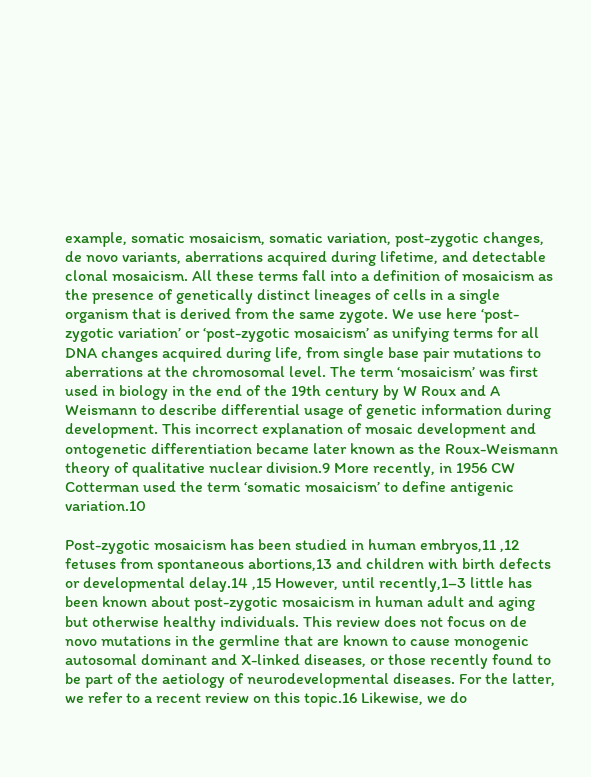example, somatic mosaicism, somatic variation, post-zygotic changes, de novo variants, aberrations acquired during lifetime, and detectable clonal mosaicism. All these terms fall into a definition of mosaicism as the presence of genetically distinct lineages of cells in a single organism that is derived from the same zygote. We use here ‘post-zygotic variation’ or ‘post-zygotic mosaicism’ as unifying terms for all DNA changes acquired during life, from single base pair mutations to aberrations at the chromosomal level. The term ‘mosaicism’ was first used in biology in the end of the 19th century by W Roux and A Weismann to describe differential usage of genetic information during development. This incorrect explanation of mosaic development and ontogenetic differentiation became later known as the Roux-Weismann theory of qualitative nuclear division.9 More recently, in 1956 CW Cotterman used the term ‘somatic mosaicism’ to define antigenic variation.10

Post-zygotic mosaicism has been studied in human embryos,11 ,12 fetuses from spontaneous abortions,13 and children with birth defects or developmental delay.14 ,15 However, until recently,1–3 little has been known about post-zygotic mosaicism in human adult and aging but otherwise healthy individuals. This review does not focus on de novo mutations in the germline that are known to cause monogenic autosomal dominant and X-linked diseases, or those recently found to be part of the aetiology of neurodevelopmental diseases. For the latter, we refer to a recent review on this topic.16 Likewise, we do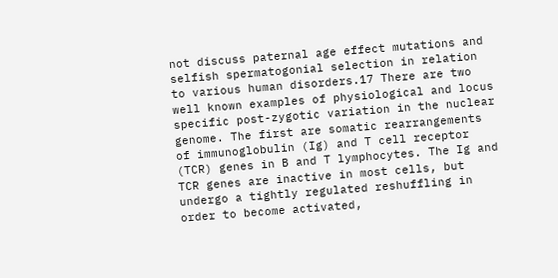not discuss paternal age effect mutations and selfish spermatogonial selection in relation to various human disorders.17 There are two well known examples of physiological and locus specific post-zygotic variation in the nuclear genome. The first are somatic rearrangements of immunoglobulin (Ig) and T cell receptor (TCR) genes in B and T lymphocytes. The Ig and TCR genes are inactive in most cells, but undergo a tightly regulated reshuffling in order to become activated,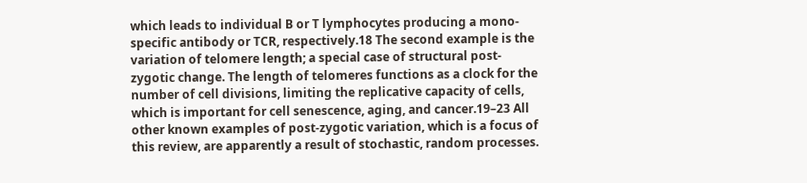which leads to individual B or T lymphocytes producing a mono-specific antibody or TCR, respectively.18 The second example is the variation of telomere length; a special case of structural post-zygotic change. The length of telomeres functions as a clock for the number of cell divisions, limiting the replicative capacity of cells, which is important for cell senescence, aging, and cancer.19–23 All other known examples of post-zygotic variation, which is a focus of this review, are apparently a result of stochastic, random processes.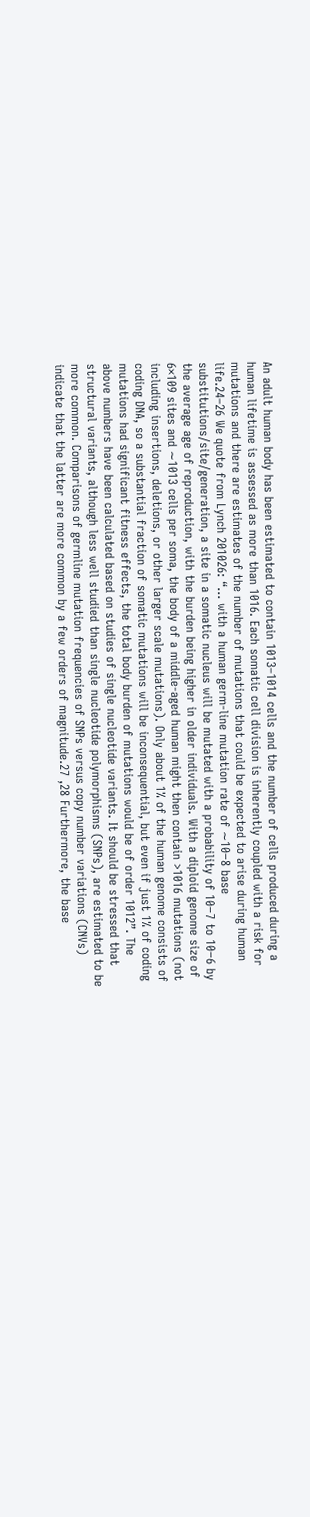An adult human body has been estimated to contain 1013–1014 cells and the number of cells produced during a human lifetime is assessed as more than 1016. Each somatic cell division is inherently coupled with a risk for mutations and there are estimates of the number of mutations that could be expected to arise during human life.24–26 We quote from Lynch 201026: “… with a human germ-line mutation rate of ∼10−8 base substitutions/site/generation, a site in a somatic nucleus will be mutated with a probability of 10−7 to 10−6 by the average age of reproduction, with the burden being higher in older individuals. With a diploid genome size of 6×109 sites and ∼1013 cells per soma, the body of a middle-aged human might then contain >1016 mutations (not including insertions, deletions, or other larger scale mutations). Only about 1% of the human genome consists of coding DNA, so a substantial fraction of somatic mutations will be inconsequential, but even if just 1% of coding mutations had significant fitness effects, the total body burden of mutations would be of order 1012”. The above numbers have been calculated based on studies of single nucleotide variants. It should be stressed that structural variants, although less well studied than single nucleotide polymorphisms (SNPs), are estimated to be more common. Comparisons of germline mutation frequencies of SNPs versus copy number variations (CNVs) indicate that the latter are more common by a few orders of magnitude.27 ,28 Furthermore, the base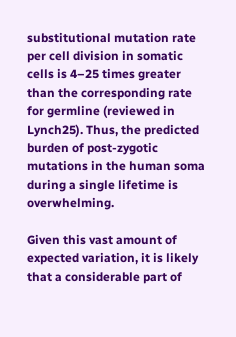substitutional mutation rate per cell division in somatic cells is 4–25 times greater than the corresponding rate for germline (reviewed in Lynch25). Thus, the predicted burden of post-zygotic mutations in the human soma during a single lifetime is overwhelming.

Given this vast amount of expected variation, it is likely that a considerable part of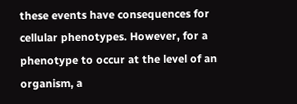these events have consequences for cellular phenotypes. However, for a phenotype to occur at the level of an organism, a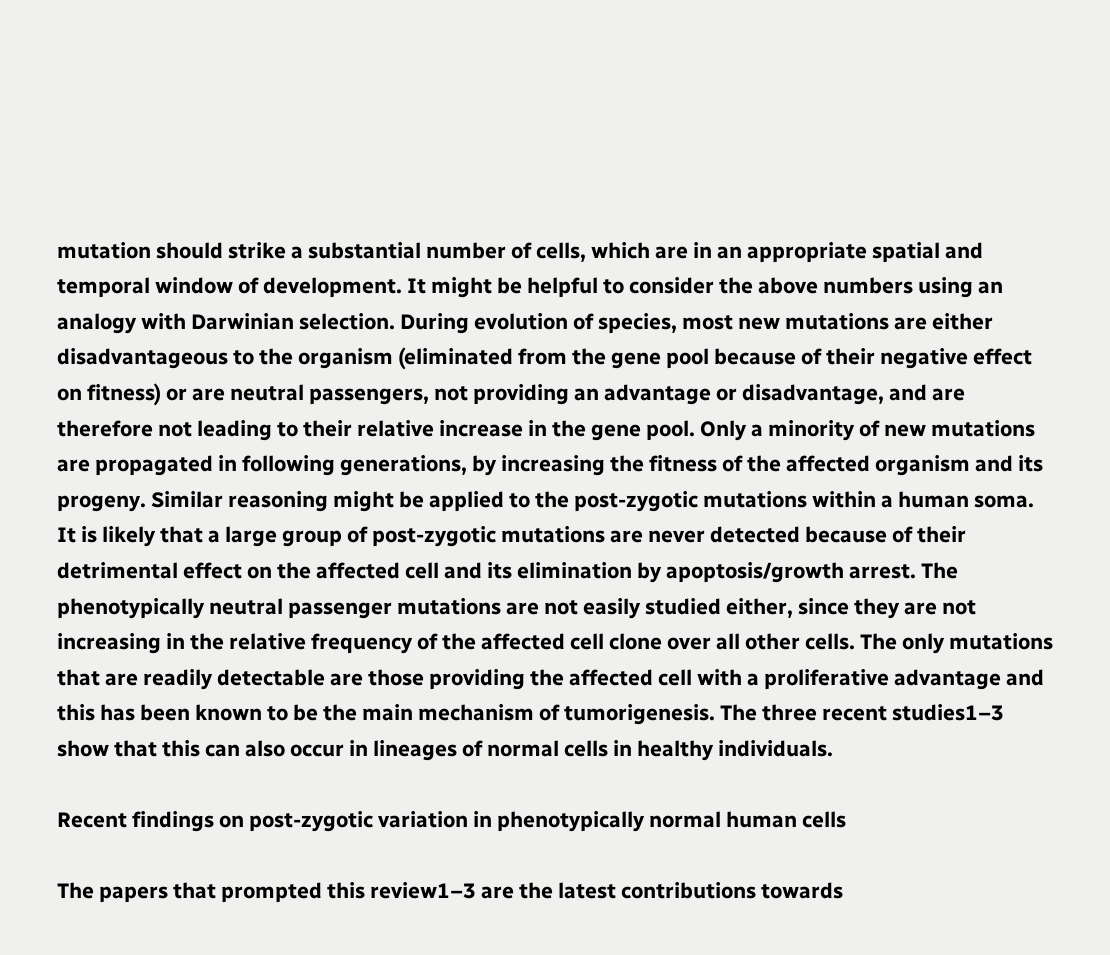mutation should strike a substantial number of cells, which are in an appropriate spatial and temporal window of development. It might be helpful to consider the above numbers using an analogy with Darwinian selection. During evolution of species, most new mutations are either disadvantageous to the organism (eliminated from the gene pool because of their negative effect on fitness) or are neutral passengers, not providing an advantage or disadvantage, and are therefore not leading to their relative increase in the gene pool. Only a minority of new mutations are propagated in following generations, by increasing the fitness of the affected organism and its progeny. Similar reasoning might be applied to the post-zygotic mutations within a human soma. It is likely that a large group of post-zygotic mutations are never detected because of their detrimental effect on the affected cell and its elimination by apoptosis/growth arrest. The phenotypically neutral passenger mutations are not easily studied either, since they are not increasing in the relative frequency of the affected cell clone over all other cells. The only mutations that are readily detectable are those providing the affected cell with a proliferative advantage and this has been known to be the main mechanism of tumorigenesis. The three recent studies1–3 show that this can also occur in lineages of normal cells in healthy individuals.

Recent findings on post-zygotic variation in phenotypically normal human cells

The papers that prompted this review1–3 are the latest contributions towards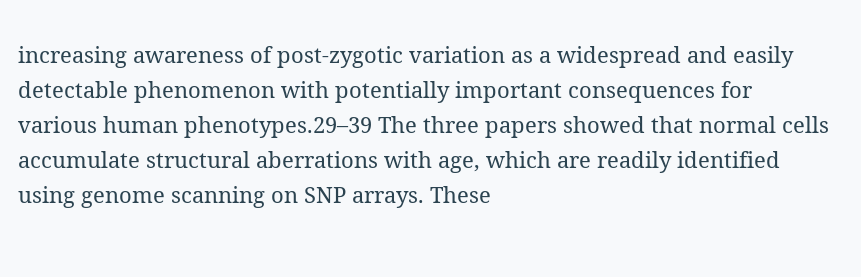increasing awareness of post-zygotic variation as a widespread and easily detectable phenomenon with potentially important consequences for various human phenotypes.29–39 The three papers showed that normal cells accumulate structural aberrations with age, which are readily identified using genome scanning on SNP arrays. These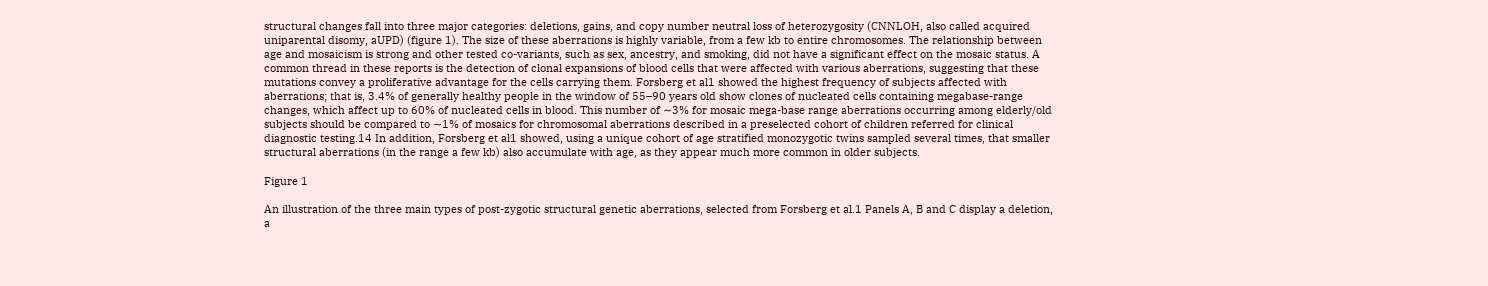structural changes fall into three major categories: deletions, gains, and copy number neutral loss of heterozygosity (CNNLOH, also called acquired uniparental disomy, aUPD) (figure 1). The size of these aberrations is highly variable, from a few kb to entire chromosomes. The relationship between age and mosaicism is strong and other tested co-variants, such as sex, ancestry, and smoking, did not have a significant effect on the mosaic status. A common thread in these reports is the detection of clonal expansions of blood cells that were affected with various aberrations, suggesting that these mutations convey a proliferative advantage for the cells carrying them. Forsberg et al1 showed the highest frequency of subjects affected with aberrations; that is, 3.4% of generally healthy people in the window of 55–90 years old show clones of nucleated cells containing megabase-range changes, which affect up to 60% of nucleated cells in blood. This number of ∼3% for mosaic mega-base range aberrations occurring among elderly/old subjects should be compared to ∼1% of mosaics for chromosomal aberrations described in a preselected cohort of children referred for clinical diagnostic testing.14 In addition, Forsberg et al1 showed, using a unique cohort of age stratified monozygotic twins sampled several times, that smaller structural aberrations (in the range a few kb) also accumulate with age, as they appear much more common in older subjects.

Figure 1

An illustration of the three main types of post-zygotic structural genetic aberrations, selected from Forsberg et al.1 Panels A, B and C display a deletion, a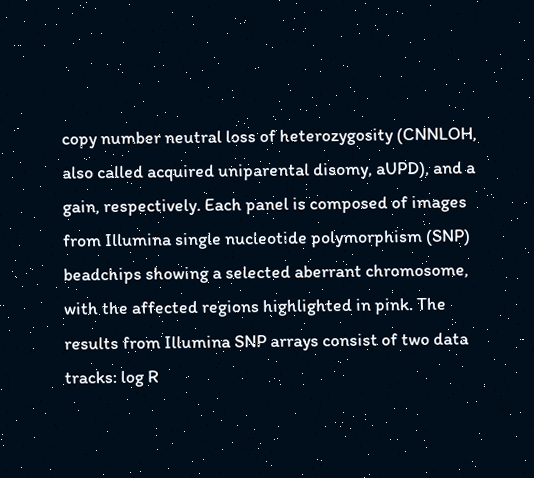copy number neutral loss of heterozygosity (CNNLOH, also called acquired uniparental disomy, aUPD), and a gain, respectively. Each panel is composed of images from Illumina single nucleotide polymorphism (SNP) beadchips showing a selected aberrant chromosome, with the affected regions highlighted in pink. The results from Illumina SNP arrays consist of two data tracks: log R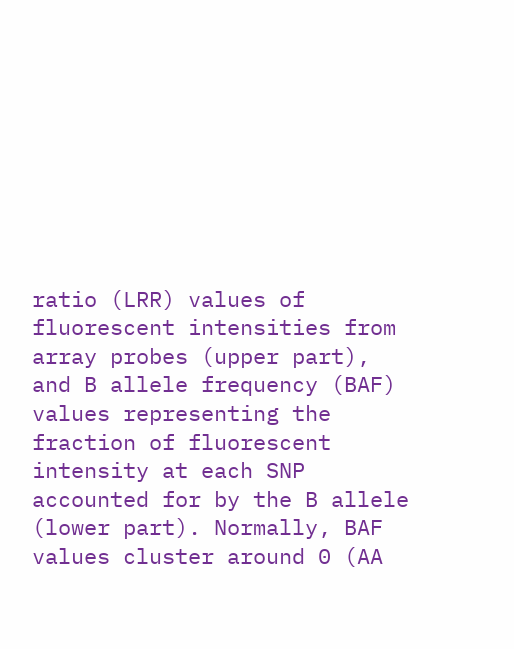ratio (LRR) values of fluorescent intensities from array probes (upper part), and B allele frequency (BAF) values representing the fraction of fluorescent intensity at each SNP accounted for by the B allele (lower part). Normally, BAF values cluster around 0 (AA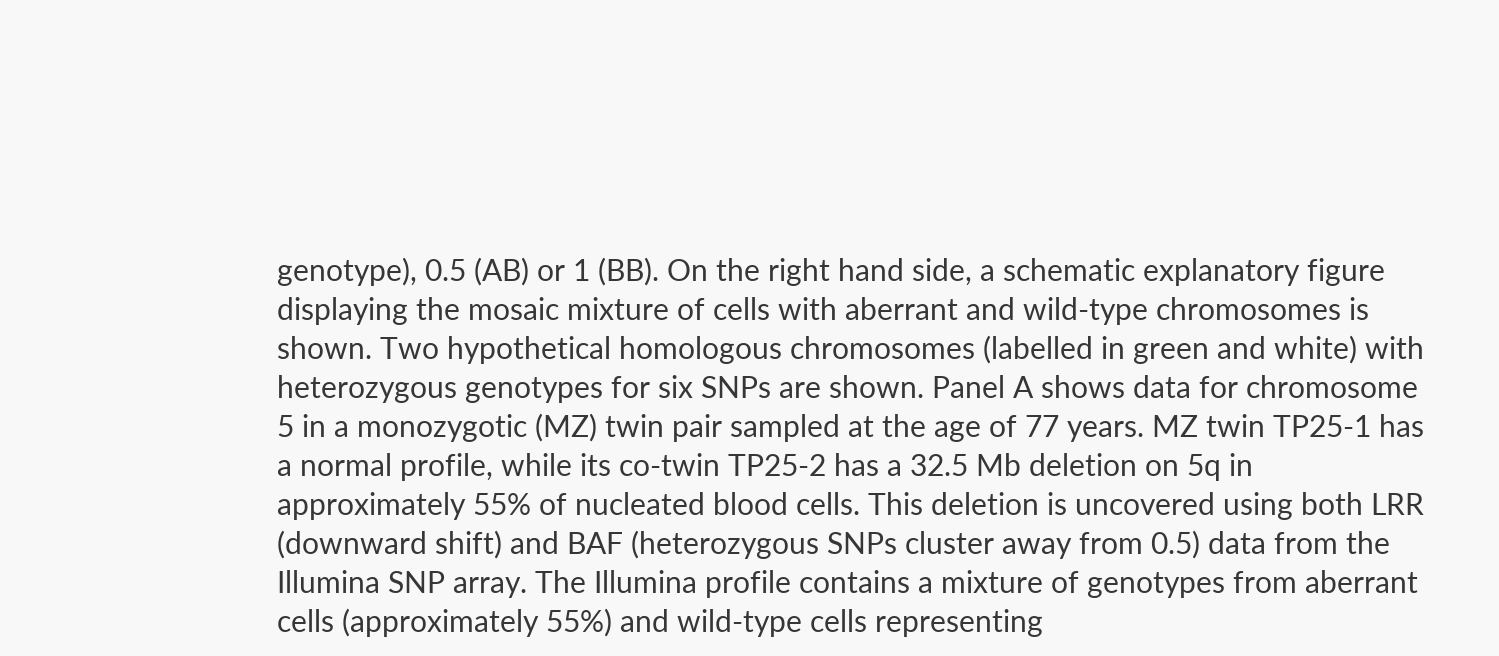genotype), 0.5 (AB) or 1 (BB). On the right hand side, a schematic explanatory figure displaying the mosaic mixture of cells with aberrant and wild-type chromosomes is shown. Two hypothetical homologous chromosomes (labelled in green and white) with heterozygous genotypes for six SNPs are shown. Panel A shows data for chromosome 5 in a monozygotic (MZ) twin pair sampled at the age of 77 years. MZ twin TP25-1 has a normal profile, while its co-twin TP25-2 has a 32.5 Mb deletion on 5q in approximately 55% of nucleated blood cells. This deletion is uncovered using both LRR (downward shift) and BAF (heterozygous SNPs cluster away from 0.5) data from the Illumina SNP array. The Illumina profile contains a mixture of genotypes from aberrant cells (approximately 55%) and wild-type cells representing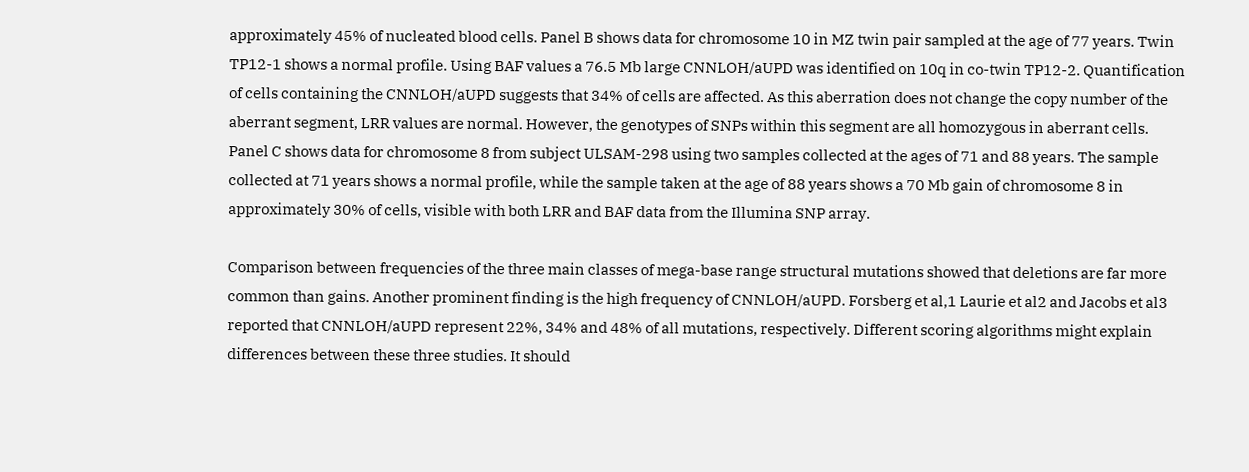approximately 45% of nucleated blood cells. Panel B shows data for chromosome 10 in MZ twin pair sampled at the age of 77 years. Twin TP12-1 shows a normal profile. Using BAF values a 76.5 Mb large CNNLOH/aUPD was identified on 10q in co-twin TP12-2. Quantification of cells containing the CNNLOH/aUPD suggests that 34% of cells are affected. As this aberration does not change the copy number of the aberrant segment, LRR values are normal. However, the genotypes of SNPs within this segment are all homozygous in aberrant cells. Panel C shows data for chromosome 8 from subject ULSAM-298 using two samples collected at the ages of 71 and 88 years. The sample collected at 71 years shows a normal profile, while the sample taken at the age of 88 years shows a 70 Mb gain of chromosome 8 in approximately 30% of cells, visible with both LRR and BAF data from the Illumina SNP array.

Comparison between frequencies of the three main classes of mega-base range structural mutations showed that deletions are far more common than gains. Another prominent finding is the high frequency of CNNLOH/aUPD. Forsberg et al,1 Laurie et al2 and Jacobs et al3 reported that CNNLOH/aUPD represent 22%, 34% and 48% of all mutations, respectively. Different scoring algorithms might explain differences between these three studies. It should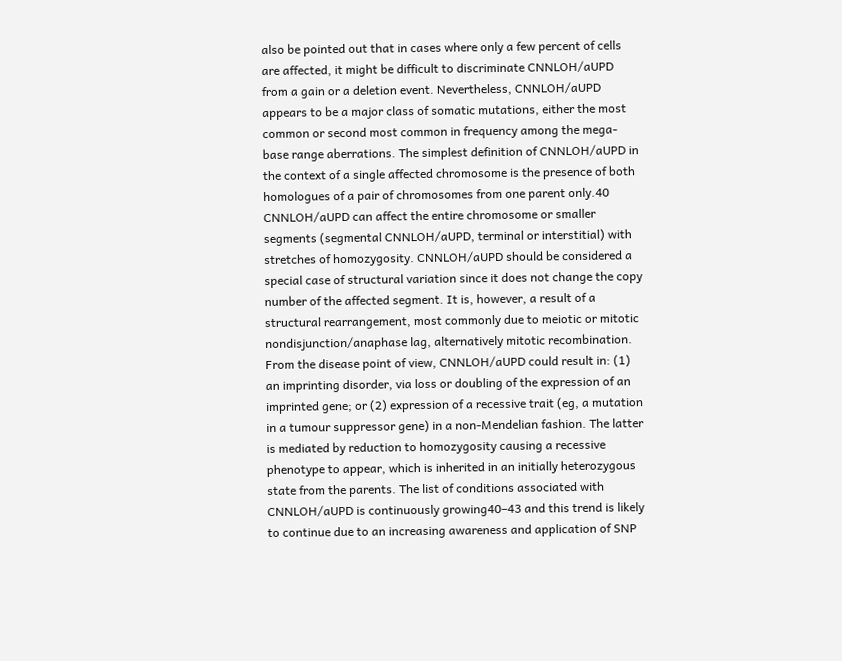also be pointed out that in cases where only a few percent of cells are affected, it might be difficult to discriminate CNNLOH/aUPD from a gain or a deletion event. Nevertheless, CNNLOH/aUPD appears to be a major class of somatic mutations, either the most common or second most common in frequency among the mega-base range aberrations. The simplest definition of CNNLOH/aUPD in the context of a single affected chromosome is the presence of both homologues of a pair of chromosomes from one parent only.40 CNNLOH/aUPD can affect the entire chromosome or smaller segments (segmental CNNLOH/aUPD, terminal or interstitial) with stretches of homozygosity. CNNLOH/aUPD should be considered a special case of structural variation since it does not change the copy number of the affected segment. It is, however, a result of a structural rearrangement, most commonly due to meiotic or mitotic nondisjunction/anaphase lag, alternatively mitotic recombination. From the disease point of view, CNNLOH/aUPD could result in: (1) an imprinting disorder, via loss or doubling of the expression of an imprinted gene; or (2) expression of a recessive trait (eg, a mutation in a tumour suppressor gene) in a non-Mendelian fashion. The latter is mediated by reduction to homozygosity causing a recessive phenotype to appear, which is inherited in an initially heterozygous state from the parents. The list of conditions associated with CNNLOH/aUPD is continuously growing40–43 and this trend is likely to continue due to an increasing awareness and application of SNP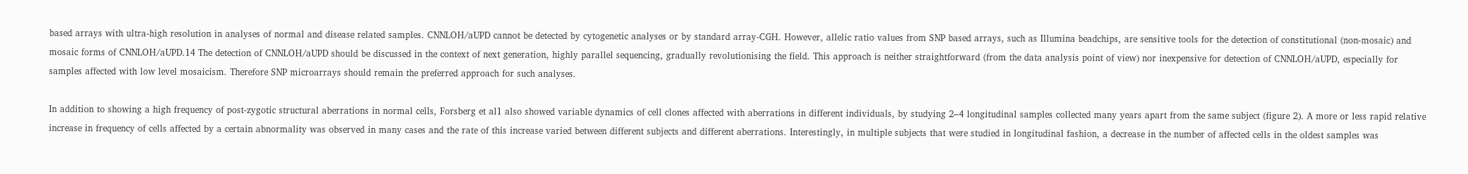based arrays with ultra-high resolution in analyses of normal and disease related samples. CNNLOH/aUPD cannot be detected by cytogenetic analyses or by standard array-CGH. However, allelic ratio values from SNP based arrays, such as Illumina beadchips, are sensitive tools for the detection of constitutional (non-mosaic) and mosaic forms of CNNLOH/aUPD.14 The detection of CNNLOH/aUPD should be discussed in the context of next generation, highly parallel sequencing, gradually revolutionising the field. This approach is neither straightforward (from the data analysis point of view) nor inexpensive for detection of CNNLOH/aUPD, especially for samples affected with low level mosaicism. Therefore SNP microarrays should remain the preferred approach for such analyses.

In addition to showing a high frequency of post-zygotic structural aberrations in normal cells, Forsberg et al1 also showed variable dynamics of cell clones affected with aberrations in different individuals, by studying 2–4 longitudinal samples collected many years apart from the same subject (figure 2). A more or less rapid relative increase in frequency of cells affected by a certain abnormality was observed in many cases and the rate of this increase varied between different subjects and different aberrations. Interestingly, in multiple subjects that were studied in longitudinal fashion, a decrease in the number of affected cells in the oldest samples was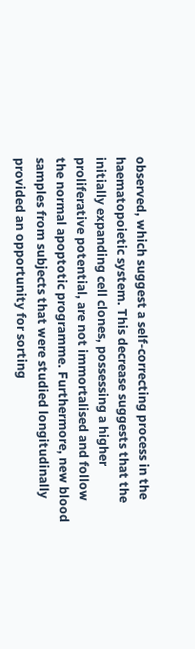observed, which suggest a self-correcting process in the haematopoietic system. This decrease suggests that the initially expanding cell clones, possessing a higher proliferative potential, are not immortalised and follow the normal apoptotic programme. Furthermore, new blood samples from subjects that were studied longitudinally provided an opportunity for sorting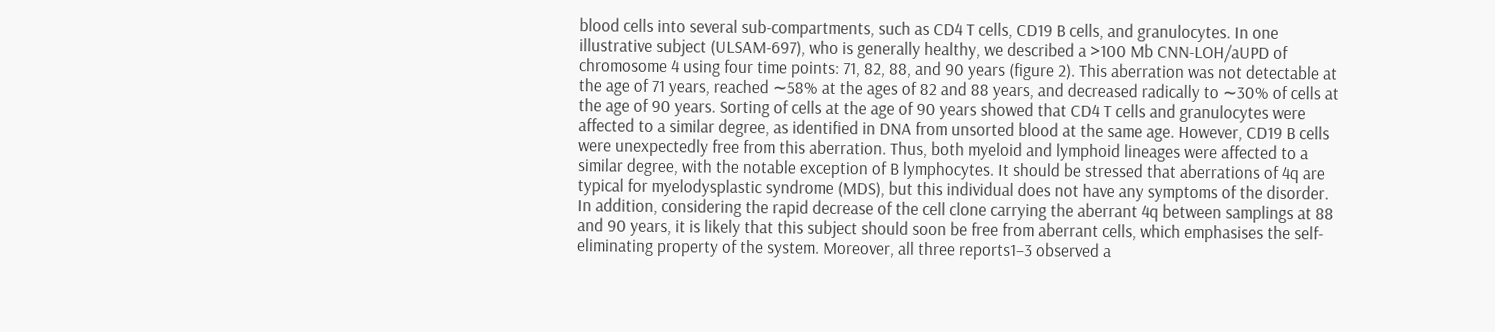blood cells into several sub-compartments, such as CD4 T cells, CD19 B cells, and granulocytes. In one illustrative subject (ULSAM-697), who is generally healthy, we described a >100 Mb CNN-LOH/aUPD of chromosome 4 using four time points: 71, 82, 88, and 90 years (figure 2). This aberration was not detectable at the age of 71 years, reached ∼58% at the ages of 82 and 88 years, and decreased radically to ∼30% of cells at the age of 90 years. Sorting of cells at the age of 90 years showed that CD4 T cells and granulocytes were affected to a similar degree, as identified in DNA from unsorted blood at the same age. However, CD19 B cells were unexpectedly free from this aberration. Thus, both myeloid and lymphoid lineages were affected to a similar degree, with the notable exception of B lymphocytes. It should be stressed that aberrations of 4q are typical for myelodysplastic syndrome (MDS), but this individual does not have any symptoms of the disorder. In addition, considering the rapid decrease of the cell clone carrying the aberrant 4q between samplings at 88 and 90 years, it is likely that this subject should soon be free from aberrant cells, which emphasises the self-eliminating property of the system. Moreover, all three reports1–3 observed a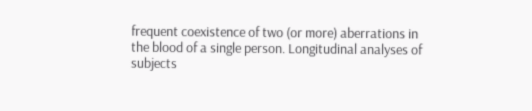frequent coexistence of two (or more) aberrations in the blood of a single person. Longitudinal analyses of subjects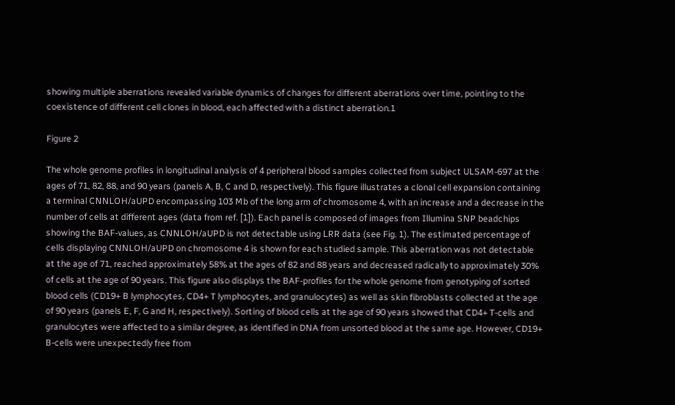showing multiple aberrations revealed variable dynamics of changes for different aberrations over time, pointing to the coexistence of different cell clones in blood, each affected with a distinct aberration.1

Figure 2

The whole genome profiles in longitudinal analysis of 4 peripheral blood samples collected from subject ULSAM-697 at the ages of 71, 82, 88, and 90 years (panels A, B, C and D, respectively). This figure illustrates a clonal cell expansion containing a terminal CNNLOH/aUPD encompassing 103 Mb of the long arm of chromosome 4, with an increase and a decrease in the number of cells at different ages (data from ref. [1]). Each panel is composed of images from Illumina SNP beadchips showing the BAF-values, as CNNLOH/aUPD is not detectable using LRR data (see Fig. 1). The estimated percentage of cells displaying CNNLOH/aUPD on chromosome 4 is shown for each studied sample. This aberration was not detectable at the age of 71, reached approximately 58% at the ages of 82 and 88 years and decreased radically to approximately 30% of cells at the age of 90 years. This figure also displays the BAF-profiles for the whole genome from genotyping of sorted blood cells (CD19+ B lymphocytes, CD4+ T lymphocytes, and granulocytes) as well as skin fibroblasts collected at the age of 90 years (panels E, F, G and H, respectively). Sorting of blood cells at the age of 90 years showed that CD4+ T-cells and granulocytes were affected to a similar degree, as identified in DNA from unsorted blood at the same age. However, CD19+ B-cells were unexpectedly free from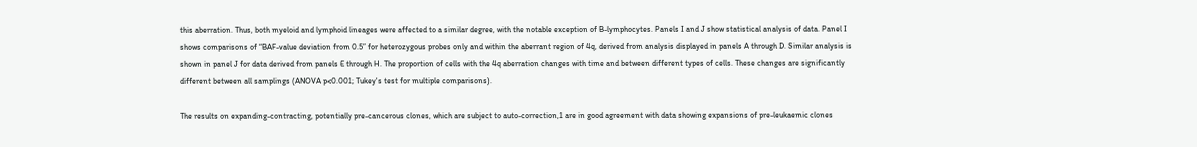this aberration. Thus, both myeloid and lymphoid lineages were affected to a similar degree, with the notable exception of B-lymphocytes. Panels I and J show statistical analysis of data. Panel I shows comparisons of “BAF-value deviation from 0.5” for heterozygous probes only and within the aberrant region of 4q, derived from analysis displayed in panels A through D. Similar analysis is shown in panel J for data derived from panels E through H. The proportion of cells with the 4q aberration changes with time and between different types of cells. These changes are significantly different between all samplings (ANOVA p<0.001; Tukey's test for multiple comparisons).

The results on expanding-contracting, potentially pre-cancerous clones, which are subject to auto-correction,1 are in good agreement with data showing expansions of pre-leukaemic clones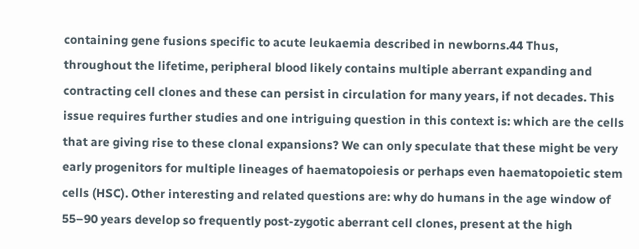containing gene fusions specific to acute leukaemia described in newborns.44 Thus, throughout the lifetime, peripheral blood likely contains multiple aberrant expanding and contracting cell clones and these can persist in circulation for many years, if not decades. This issue requires further studies and one intriguing question in this context is: which are the cells that are giving rise to these clonal expansions? We can only speculate that these might be very early progenitors for multiple lineages of haematopoiesis or perhaps even haematopoietic stem cells (HSC). Other interesting and related questions are: why do humans in the age window of 55–90 years develop so frequently post-zygotic aberrant cell clones, present at the high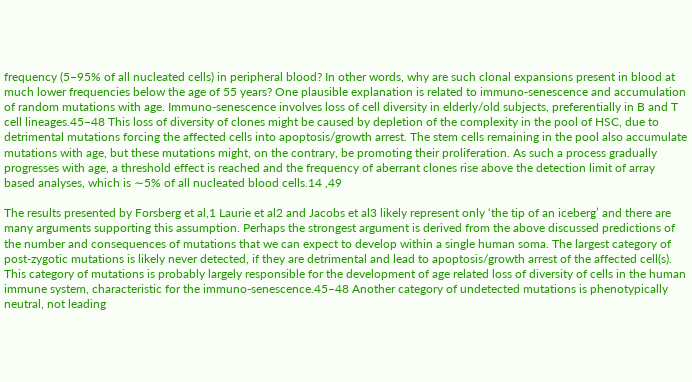frequency (5–95% of all nucleated cells) in peripheral blood? In other words, why are such clonal expansions present in blood at much lower frequencies below the age of 55 years? One plausible explanation is related to immuno-senescence and accumulation of random mutations with age. Immuno-senescence involves loss of cell diversity in elderly/old subjects, preferentially in B and T cell lineages.45–48 This loss of diversity of clones might be caused by depletion of the complexity in the pool of HSC, due to detrimental mutations forcing the affected cells into apoptosis/growth arrest. The stem cells remaining in the pool also accumulate mutations with age, but these mutations might, on the contrary, be promoting their proliferation. As such a process gradually progresses with age, a threshold effect is reached and the frequency of aberrant clones rise above the detection limit of array based analyses, which is ∼5% of all nucleated blood cells.14 ,49

The results presented by Forsberg et al,1 Laurie et al2 and Jacobs et al3 likely represent only ‘the tip of an iceberg’ and there are many arguments supporting this assumption. Perhaps the strongest argument is derived from the above discussed predictions of the number and consequences of mutations that we can expect to develop within a single human soma. The largest category of post-zygotic mutations is likely never detected, if they are detrimental and lead to apoptosis/growth arrest of the affected cell(s). This category of mutations is probably largely responsible for the development of age related loss of diversity of cells in the human immune system, characteristic for the immuno-senescence.45–48 Another category of undetected mutations is phenotypically neutral, not leading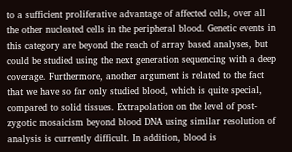to a sufficient proliferative advantage of affected cells, over all the other nucleated cells in the peripheral blood. Genetic events in this category are beyond the reach of array based analyses, but could be studied using the next generation sequencing with a deep coverage. Furthermore, another argument is related to the fact that we have so far only studied blood, which is quite special, compared to solid tissues. Extrapolation on the level of post-zygotic mosaicism beyond blood DNA using similar resolution of analysis is currently difficult. In addition, blood is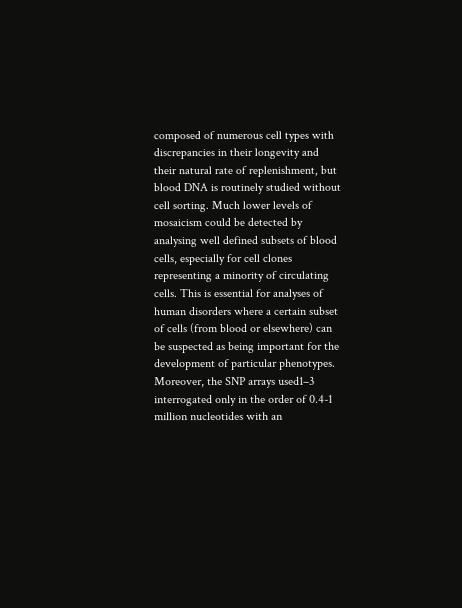composed of numerous cell types with discrepancies in their longevity and their natural rate of replenishment, but blood DNA is routinely studied without cell sorting. Much lower levels of mosaicism could be detected by analysing well defined subsets of blood cells, especially for cell clones representing a minority of circulating cells. This is essential for analyses of human disorders where a certain subset of cells (from blood or elsewhere) can be suspected as being important for the development of particular phenotypes. Moreover, the SNP arrays used1–3 interrogated only in the order of 0.4-1 million nucleotides with an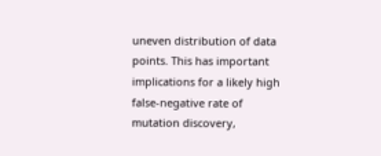uneven distribution of data points. This has important implications for a likely high false-negative rate of mutation discovery,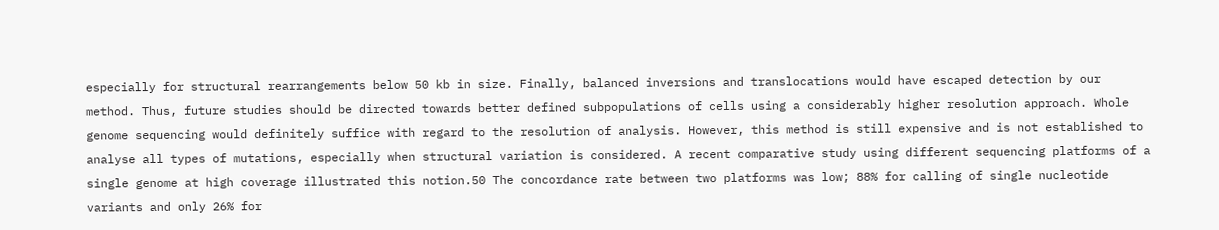especially for structural rearrangements below 50 kb in size. Finally, balanced inversions and translocations would have escaped detection by our method. Thus, future studies should be directed towards better defined subpopulations of cells using a considerably higher resolution approach. Whole genome sequencing would definitely suffice with regard to the resolution of analysis. However, this method is still expensive and is not established to analyse all types of mutations, especially when structural variation is considered. A recent comparative study using different sequencing platforms of a single genome at high coverage illustrated this notion.50 The concordance rate between two platforms was low; 88% for calling of single nucleotide variants and only 26% for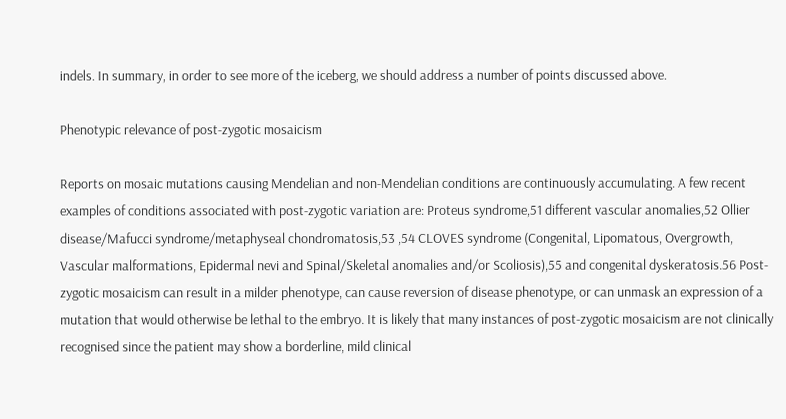indels. In summary, in order to see more of the iceberg, we should address a number of points discussed above.

Phenotypic relevance of post-zygotic mosaicism

Reports on mosaic mutations causing Mendelian and non-Mendelian conditions are continuously accumulating. A few recent examples of conditions associated with post-zygotic variation are: Proteus syndrome,51 different vascular anomalies,52 Ollier disease/Mafucci syndrome/metaphyseal chondromatosis,53 ,54 CLOVES syndrome (Congenital, Lipomatous, Overgrowth, Vascular malformations, Epidermal nevi and Spinal/Skeletal anomalies and/or Scoliosis),55 and congenital dyskeratosis.56 Post-zygotic mosaicism can result in a milder phenotype, can cause reversion of disease phenotype, or can unmask an expression of a mutation that would otherwise be lethal to the embryo. It is likely that many instances of post-zygotic mosaicism are not clinically recognised since the patient may show a borderline, mild clinical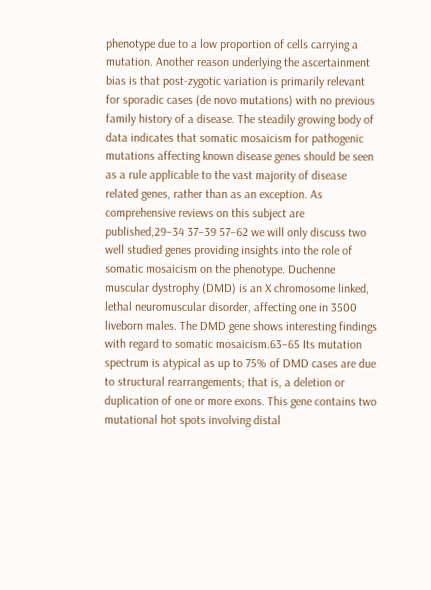phenotype due to a low proportion of cells carrying a mutation. Another reason underlying the ascertainment bias is that post-zygotic variation is primarily relevant for sporadic cases (de novo mutations) with no previous family history of a disease. The steadily growing body of data indicates that somatic mosaicism for pathogenic mutations affecting known disease genes should be seen as a rule applicable to the vast majority of disease related genes, rather than as an exception. As comprehensive reviews on this subject are published,29–34 37–39 57–62 we will only discuss two well studied genes providing insights into the role of somatic mosaicism on the phenotype. Duchenne muscular dystrophy (DMD) is an X chromosome linked, lethal neuromuscular disorder, affecting one in 3500 liveborn males. The DMD gene shows interesting findings with regard to somatic mosaicism.63–65 Its mutation spectrum is atypical as up to 75% of DMD cases are due to structural rearrangements; that is, a deletion or duplication of one or more exons. This gene contains two mutational hot spots involving distal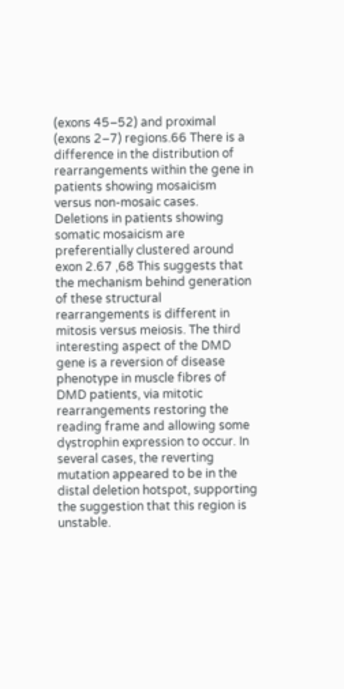(exons 45–52) and proximal (exons 2–7) regions.66 There is a difference in the distribution of rearrangements within the gene in patients showing mosaicism versus non-mosaic cases. Deletions in patients showing somatic mosaicism are preferentially clustered around exon 2.67 ,68 This suggests that the mechanism behind generation of these structural rearrangements is different in mitosis versus meiosis. The third interesting aspect of the DMD gene is a reversion of disease phenotype in muscle fibres of DMD patients, via mitotic rearrangements restoring the reading frame and allowing some dystrophin expression to occur. In several cases, the reverting mutation appeared to be in the distal deletion hotspot, supporting the suggestion that this region is unstable.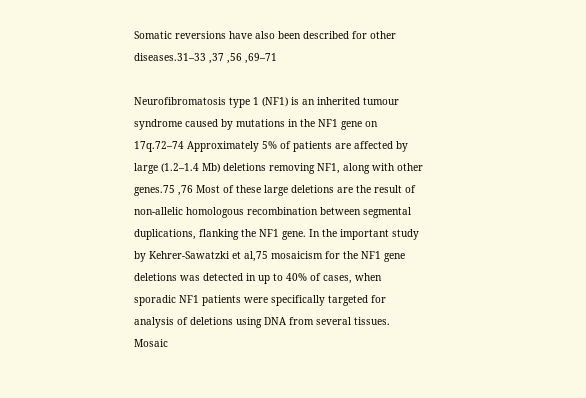Somatic reversions have also been described for other diseases.31–33 ,37 ,56 ,69–71

Neurofibromatosis type 1 (NF1) is an inherited tumour syndrome caused by mutations in the NF1 gene on 17q.72–74 Approximately 5% of patients are affected by large (1.2–1.4 Mb) deletions removing NF1, along with other genes.75 ,76 Most of these large deletions are the result of non-allelic homologous recombination between segmental duplications, flanking the NF1 gene. In the important study by Kehrer-Sawatzki et al,75 mosaicism for the NF1 gene deletions was detected in up to 40% of cases, when sporadic NF1 patients were specifically targeted for analysis of deletions using DNA from several tissues. Mosaic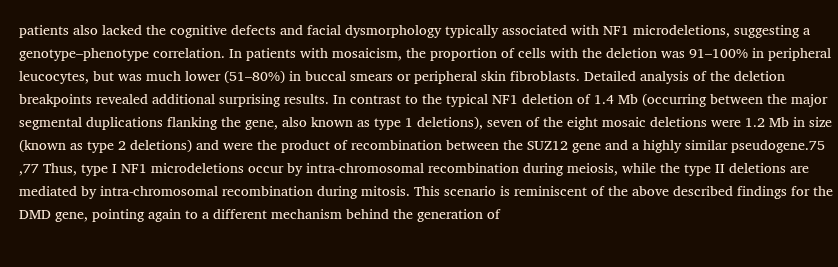patients also lacked the cognitive defects and facial dysmorphology typically associated with NF1 microdeletions, suggesting a genotype–phenotype correlation. In patients with mosaicism, the proportion of cells with the deletion was 91–100% in peripheral leucocytes, but was much lower (51–80%) in buccal smears or peripheral skin fibroblasts. Detailed analysis of the deletion breakpoints revealed additional surprising results. In contrast to the typical NF1 deletion of 1.4 Mb (occurring between the major segmental duplications flanking the gene, also known as type 1 deletions), seven of the eight mosaic deletions were 1.2 Mb in size (known as type 2 deletions) and were the product of recombination between the SUZ12 gene and a highly similar pseudogene.75 ,77 Thus, type I NF1 microdeletions occur by intra-chromosomal recombination during meiosis, while the type II deletions are mediated by intra-chromosomal recombination during mitosis. This scenario is reminiscent of the above described findings for the DMD gene, pointing again to a different mechanism behind the generation of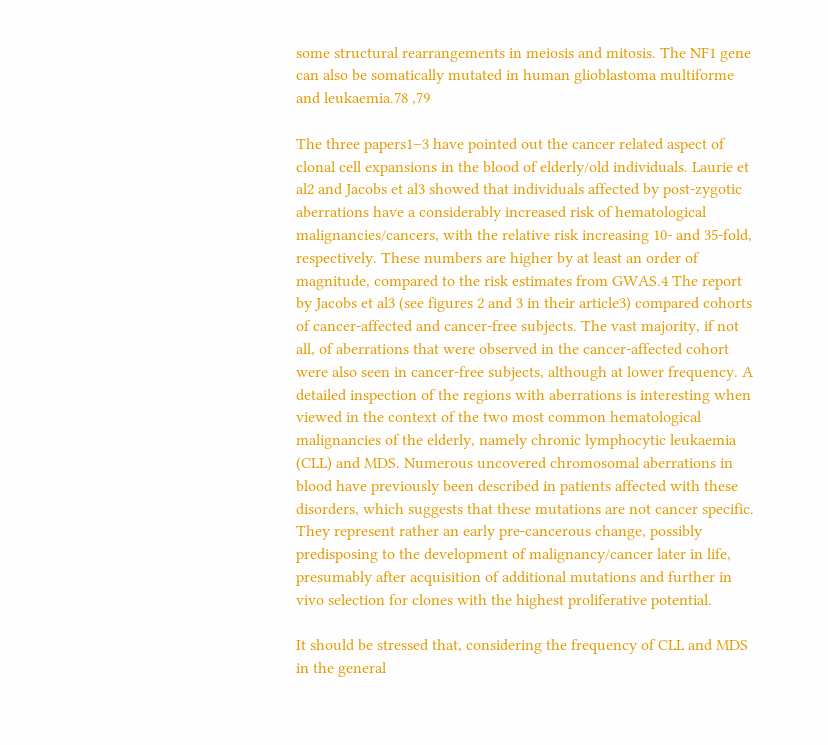some structural rearrangements in meiosis and mitosis. The NF1 gene can also be somatically mutated in human glioblastoma multiforme and leukaemia.78 ,79

The three papers1–3 have pointed out the cancer related aspect of clonal cell expansions in the blood of elderly/old individuals. Laurie et al2 and Jacobs et al3 showed that individuals affected by post-zygotic aberrations have a considerably increased risk of hematological malignancies/cancers, with the relative risk increasing 10- and 35-fold, respectively. These numbers are higher by at least an order of magnitude, compared to the risk estimates from GWAS.4 The report by Jacobs et al3 (see figures 2 and 3 in their article3) compared cohorts of cancer-affected and cancer-free subjects. The vast majority, if not all, of aberrations that were observed in the cancer-affected cohort were also seen in cancer-free subjects, although at lower frequency. A detailed inspection of the regions with aberrations is interesting when viewed in the context of the two most common hematological malignancies of the elderly, namely chronic lymphocytic leukaemia (CLL) and MDS. Numerous uncovered chromosomal aberrations in blood have previously been described in patients affected with these disorders, which suggests that these mutations are not cancer specific. They represent rather an early pre-cancerous change, possibly predisposing to the development of malignancy/cancer later in life, presumably after acquisition of additional mutations and further in vivo selection for clones with the highest proliferative potential.

It should be stressed that, considering the frequency of CLL and MDS in the general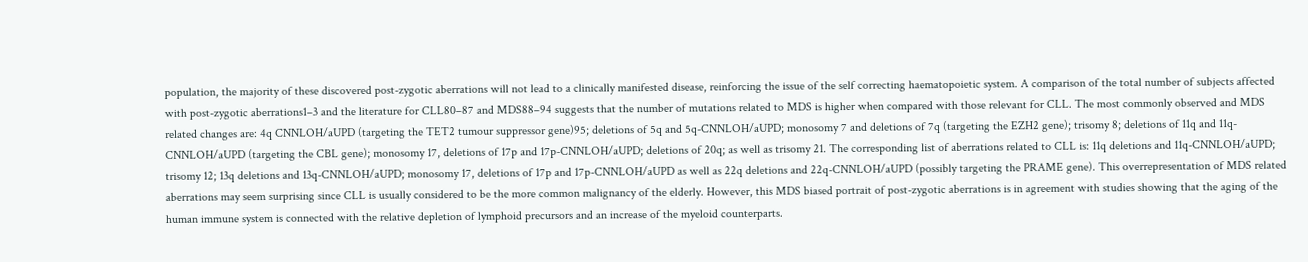population, the majority of these discovered post-zygotic aberrations will not lead to a clinically manifested disease, reinforcing the issue of the self correcting haematopoietic system. A comparison of the total number of subjects affected with post-zygotic aberrations1–3 and the literature for CLL80–87 and MDS88–94 suggests that the number of mutations related to MDS is higher when compared with those relevant for CLL. The most commonly observed and MDS related changes are: 4q CNNLOH/aUPD (targeting the TET2 tumour suppressor gene)95; deletions of 5q and 5q-CNNLOH/aUPD; monosomy 7 and deletions of 7q (targeting the EZH2 gene); trisomy 8; deletions of 11q and 11q-CNNLOH/aUPD (targeting the CBL gene); monosomy 17, deletions of 17p and 17p-CNNLOH/aUPD; deletions of 20q; as well as trisomy 21. The corresponding list of aberrations related to CLL is: 11q deletions and 11q-CNNLOH/aUPD; trisomy 12; 13q deletions and 13q-CNNLOH/aUPD; monosomy 17, deletions of 17p and 17p-CNNLOH/aUPD as well as 22q deletions and 22q-CNNLOH/aUPD (possibly targeting the PRAME gene). This overrepresentation of MDS related aberrations may seem surprising since CLL is usually considered to be the more common malignancy of the elderly. However, this MDS biased portrait of post-zygotic aberrations is in agreement with studies showing that the aging of the human immune system is connected with the relative depletion of lymphoid precursors and an increase of the myeloid counterparts.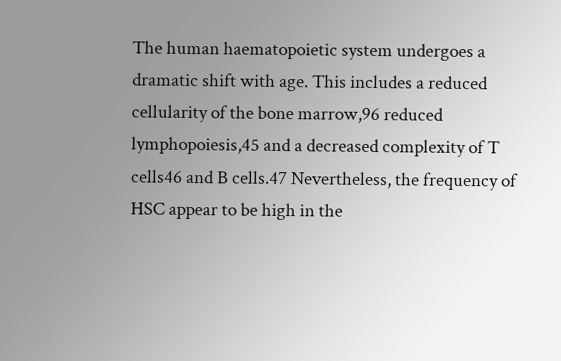The human haematopoietic system undergoes a dramatic shift with age. This includes a reduced cellularity of the bone marrow,96 reduced lymphopoiesis,45 and a decreased complexity of T cells46 and B cells.47 Nevertheless, the frequency of HSC appear to be high in the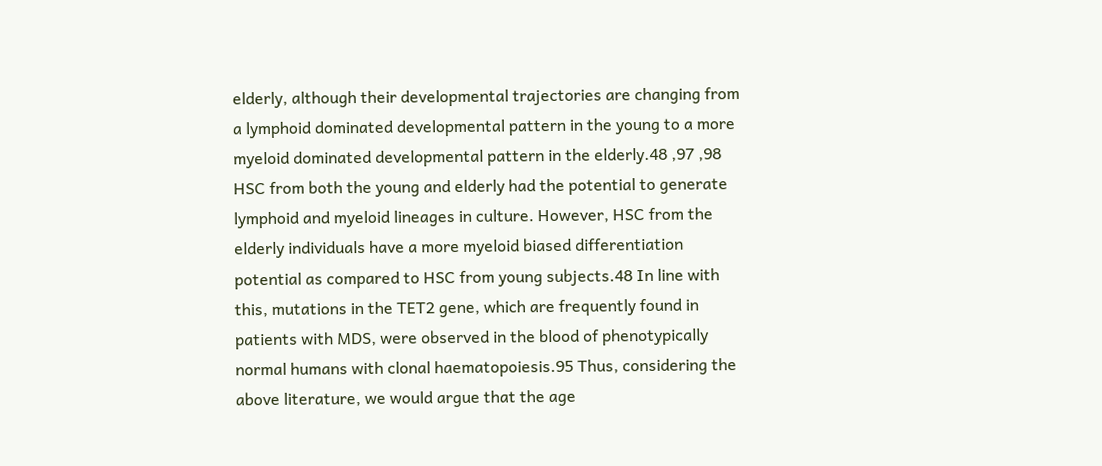elderly, although their developmental trajectories are changing from a lymphoid dominated developmental pattern in the young to a more myeloid dominated developmental pattern in the elderly.48 ,97 ,98 HSC from both the young and elderly had the potential to generate lymphoid and myeloid lineages in culture. However, HSC from the elderly individuals have a more myeloid biased differentiation potential as compared to HSC from young subjects.48 In line with this, mutations in the TET2 gene, which are frequently found in patients with MDS, were observed in the blood of phenotypically normal humans with clonal haematopoiesis.95 Thus, considering the above literature, we would argue that the age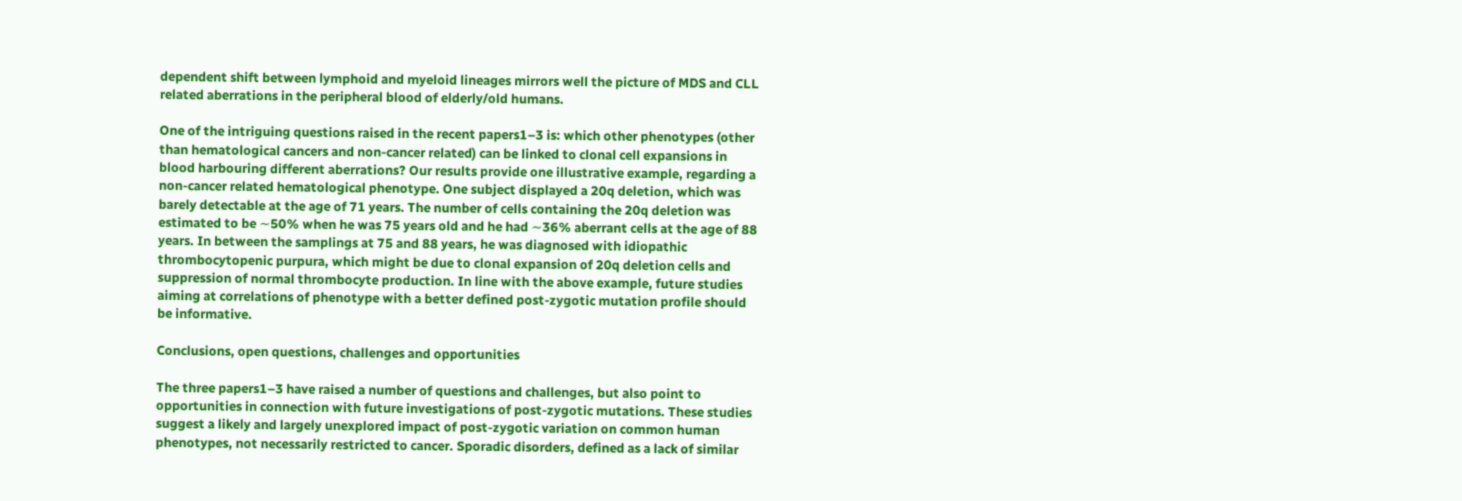dependent shift between lymphoid and myeloid lineages mirrors well the picture of MDS and CLL related aberrations in the peripheral blood of elderly/old humans.

One of the intriguing questions raised in the recent papers1–3 is: which other phenotypes (other than hematological cancers and non-cancer related) can be linked to clonal cell expansions in blood harbouring different aberrations? Our results provide one illustrative example, regarding a non-cancer related hematological phenotype. One subject displayed a 20q deletion, which was barely detectable at the age of 71 years. The number of cells containing the 20q deletion was estimated to be ∼50% when he was 75 years old and he had ∼36% aberrant cells at the age of 88 years. In between the samplings at 75 and 88 years, he was diagnosed with idiopathic thrombocytopenic purpura, which might be due to clonal expansion of 20q deletion cells and suppression of normal thrombocyte production. In line with the above example, future studies aiming at correlations of phenotype with a better defined post-zygotic mutation profile should be informative.

Conclusions, open questions, challenges and opportunities

The three papers1–3 have raised a number of questions and challenges, but also point to opportunities in connection with future investigations of post-zygotic mutations. These studies suggest a likely and largely unexplored impact of post-zygotic variation on common human phenotypes, not necessarily restricted to cancer. Sporadic disorders, defined as a lack of similar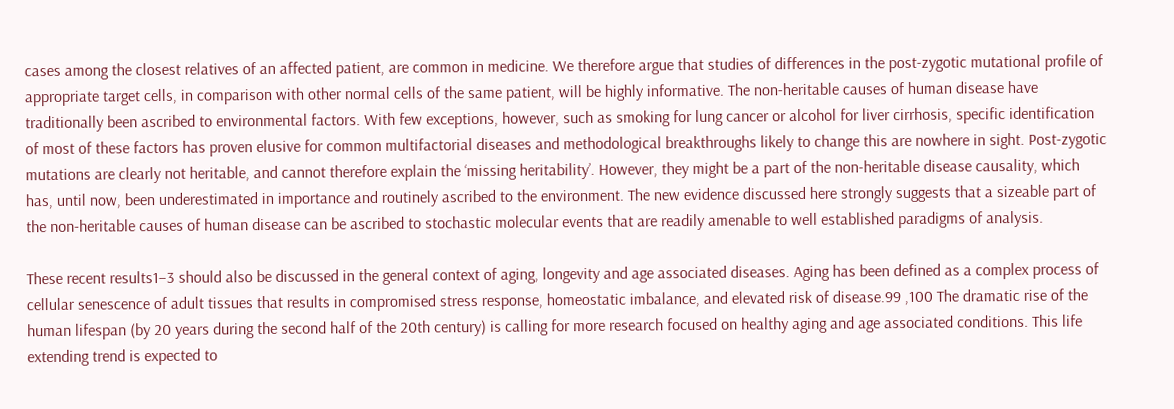cases among the closest relatives of an affected patient, are common in medicine. We therefore argue that studies of differences in the post-zygotic mutational profile of appropriate target cells, in comparison with other normal cells of the same patient, will be highly informative. The non-heritable causes of human disease have traditionally been ascribed to environmental factors. With few exceptions, however, such as smoking for lung cancer or alcohol for liver cirrhosis, specific identification of most of these factors has proven elusive for common multifactorial diseases and methodological breakthroughs likely to change this are nowhere in sight. Post-zygotic mutations are clearly not heritable, and cannot therefore explain the ‘missing heritability’. However, they might be a part of the non-heritable disease causality, which has, until now, been underestimated in importance and routinely ascribed to the environment. The new evidence discussed here strongly suggests that a sizeable part of the non-heritable causes of human disease can be ascribed to stochastic molecular events that are readily amenable to well established paradigms of analysis.

These recent results1–3 should also be discussed in the general context of aging, longevity and age associated diseases. Aging has been defined as a complex process of cellular senescence of adult tissues that results in compromised stress response, homeostatic imbalance, and elevated risk of disease.99 ,100 The dramatic rise of the human lifespan (by 20 years during the second half of the 20th century) is calling for more research focused on healthy aging and age associated conditions. This life extending trend is expected to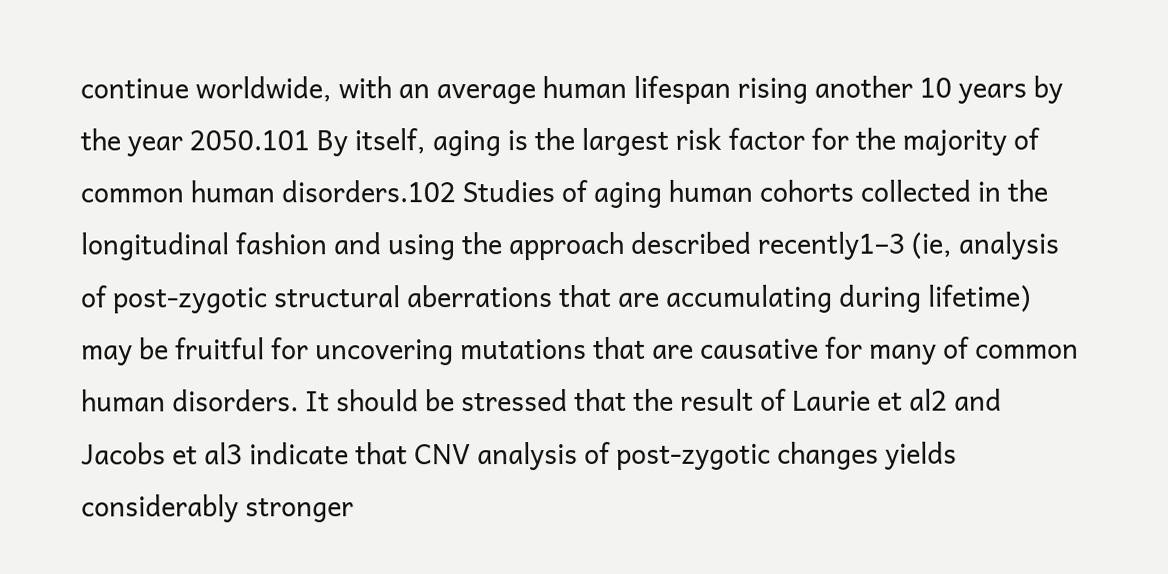continue worldwide, with an average human lifespan rising another 10 years by the year 2050.101 By itself, aging is the largest risk factor for the majority of common human disorders.102 Studies of aging human cohorts collected in the longitudinal fashion and using the approach described recently1–3 (ie, analysis of post-zygotic structural aberrations that are accumulating during lifetime) may be fruitful for uncovering mutations that are causative for many of common human disorders. It should be stressed that the result of Laurie et al2 and Jacobs et al3 indicate that CNV analysis of post-zygotic changes yields considerably stronger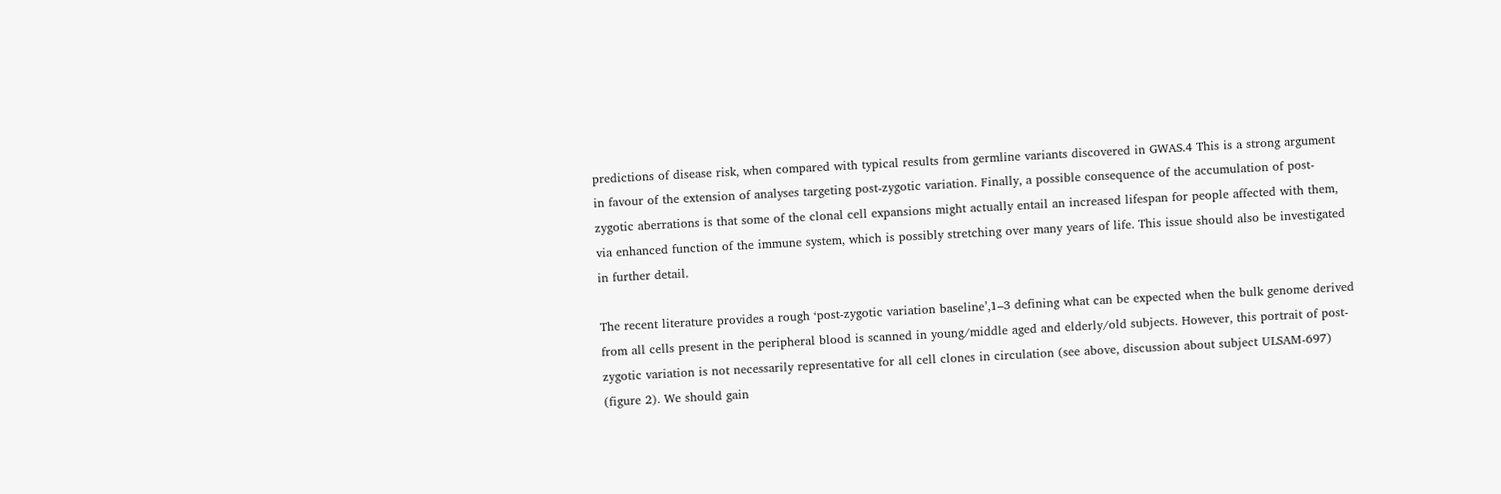predictions of disease risk, when compared with typical results from germline variants discovered in GWAS.4 This is a strong argument in favour of the extension of analyses targeting post-zygotic variation. Finally, a possible consequence of the accumulation of post-zygotic aberrations is that some of the clonal cell expansions might actually entail an increased lifespan for people affected with them, via enhanced function of the immune system, which is possibly stretching over many years of life. This issue should also be investigated in further detail.

The recent literature provides a rough ‘post-zygotic variation baseline’,1–3 defining what can be expected when the bulk genome derived from all cells present in the peripheral blood is scanned in young/middle aged and elderly/old subjects. However, this portrait of post-zygotic variation is not necessarily representative for all cell clones in circulation (see above, discussion about subject ULSAM-697) (figure 2). We should gain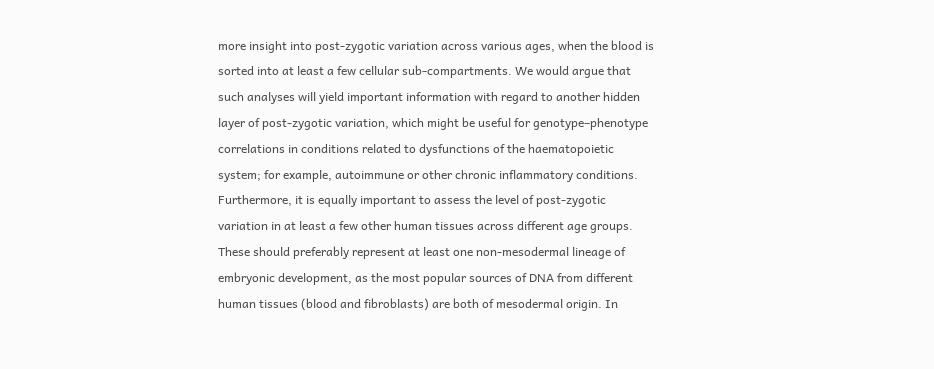more insight into post-zygotic variation across various ages, when the blood is sorted into at least a few cellular sub-compartments. We would argue that such analyses will yield important information with regard to another hidden layer of post-zygotic variation, which might be useful for genotype–phenotype correlations in conditions related to dysfunctions of the haematopoietic system; for example, autoimmune or other chronic inflammatory conditions. Furthermore, it is equally important to assess the level of post-zygotic variation in at least a few other human tissues across different age groups. These should preferably represent at least one non-mesodermal lineage of embryonic development, as the most popular sources of DNA from different human tissues (blood and fibroblasts) are both of mesodermal origin. In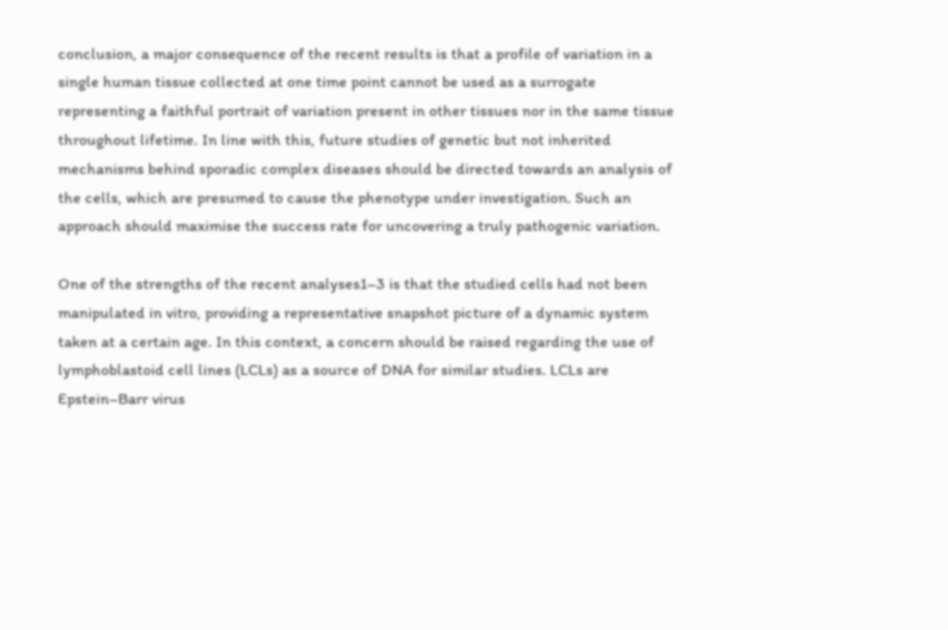conclusion, a major consequence of the recent results is that a profile of variation in a single human tissue collected at one time point cannot be used as a surrogate representing a faithful portrait of variation present in other tissues nor in the same tissue throughout lifetime. In line with this, future studies of genetic but not inherited mechanisms behind sporadic complex diseases should be directed towards an analysis of the cells, which are presumed to cause the phenotype under investigation. Such an approach should maximise the success rate for uncovering a truly pathogenic variation.

One of the strengths of the recent analyses1–3 is that the studied cells had not been manipulated in vitro, providing a representative snapshot picture of a dynamic system taken at a certain age. In this context, a concern should be raised regarding the use of lymphoblastoid cell lines (LCLs) as a source of DNA for similar studies. LCLs are Epstein–Barr virus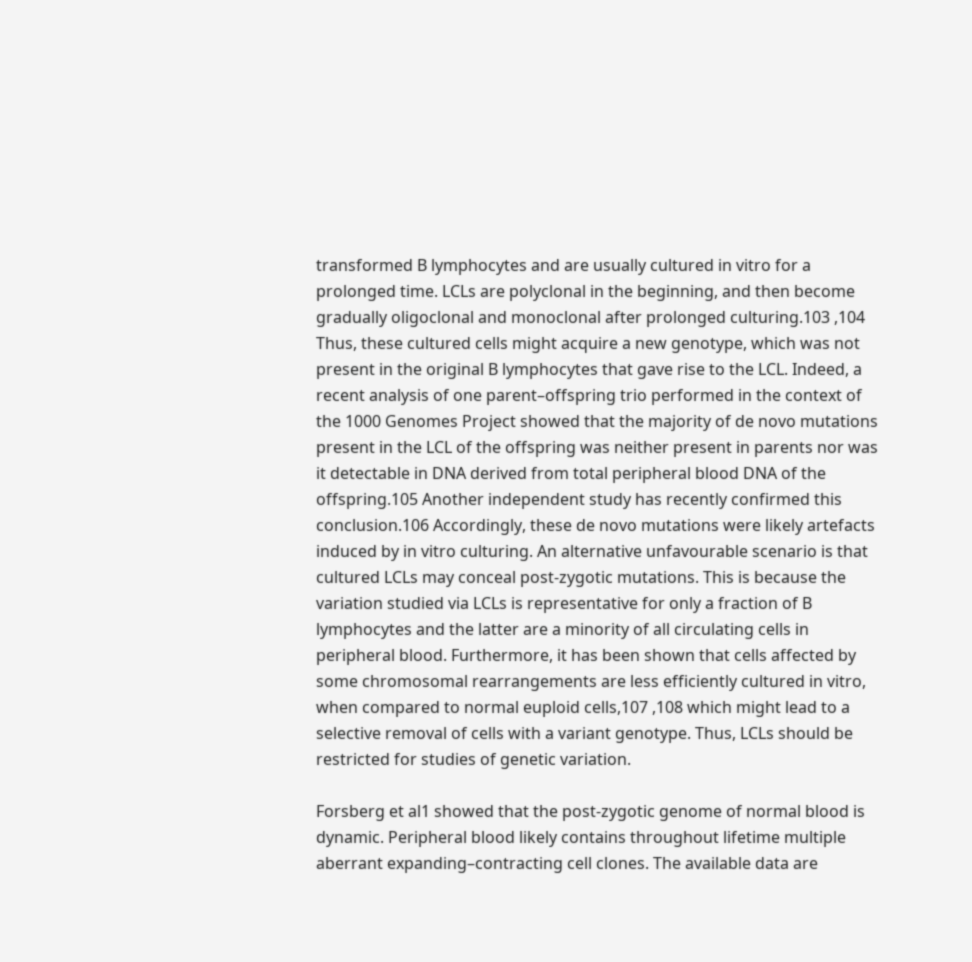transformed B lymphocytes and are usually cultured in vitro for a prolonged time. LCLs are polyclonal in the beginning, and then become gradually oligoclonal and monoclonal after prolonged culturing.103 ,104 Thus, these cultured cells might acquire a new genotype, which was not present in the original B lymphocytes that gave rise to the LCL. Indeed, a recent analysis of one parent–offspring trio performed in the context of the 1000 Genomes Project showed that the majority of de novo mutations present in the LCL of the offspring was neither present in parents nor was it detectable in DNA derived from total peripheral blood DNA of the offspring.105 Another independent study has recently confirmed this conclusion.106 Accordingly, these de novo mutations were likely artefacts induced by in vitro culturing. An alternative unfavourable scenario is that cultured LCLs may conceal post-zygotic mutations. This is because the variation studied via LCLs is representative for only a fraction of B lymphocytes and the latter are a minority of all circulating cells in peripheral blood. Furthermore, it has been shown that cells affected by some chromosomal rearrangements are less efficiently cultured in vitro, when compared to normal euploid cells,107 ,108 which might lead to a selective removal of cells with a variant genotype. Thus, LCLs should be restricted for studies of genetic variation.

Forsberg et al1 showed that the post-zygotic genome of normal blood is dynamic. Peripheral blood likely contains throughout lifetime multiple aberrant expanding–contracting cell clones. The available data are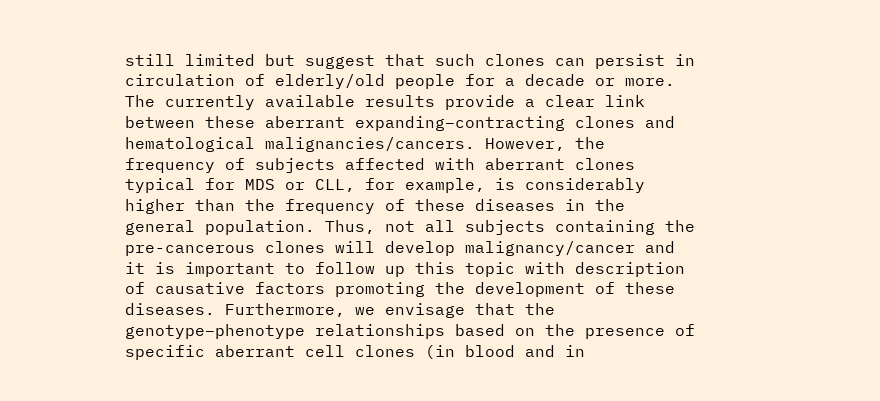still limited but suggest that such clones can persist in circulation of elderly/old people for a decade or more. The currently available results provide a clear link between these aberrant expanding–contracting clones and hematological malignancies/cancers. However, the frequency of subjects affected with aberrant clones typical for MDS or CLL, for example, is considerably higher than the frequency of these diseases in the general population. Thus, not all subjects containing the pre-cancerous clones will develop malignancy/cancer and it is important to follow up this topic with description of causative factors promoting the development of these diseases. Furthermore, we envisage that the genotype–phenotype relationships based on the presence of specific aberrant cell clones (in blood and in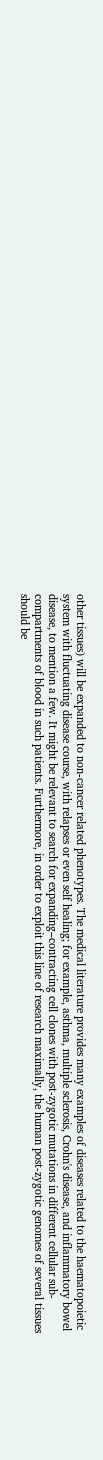other tissues) will be expanded to non-cancer related phenotypes. The medical literature provides many examples of diseases related to the haematopoietic system with fluctuating disease course, with relapses or even self healing; for example, asthma, multiple sclerosis, Crohn's disease, and inflammatory bowel disease, to mention a few. It might be relevant to search for expanding–contracting cell clones with post-zygotic mutations in different cellular sub-compartments of blood in such patients. Furthermore, in order to exploit this line of research maximally, the human post-zygotic genomes of several tissues should be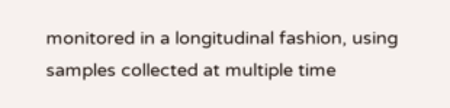monitored in a longitudinal fashion, using samples collected at multiple time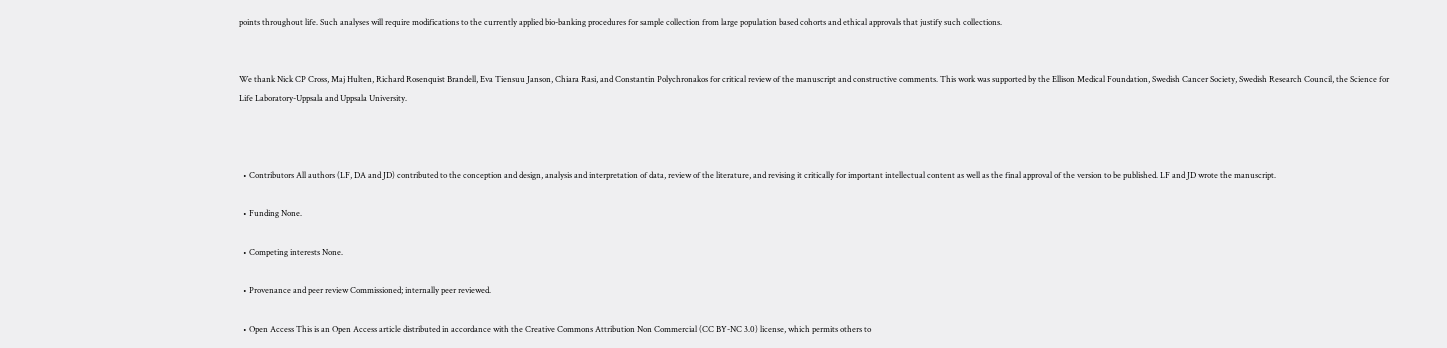points throughout life. Such analyses will require modifications to the currently applied bio-banking procedures for sample collection from large population based cohorts and ethical approvals that justify such collections.


We thank Nick CP Cross, Maj Hulten, Richard Rosenquist Brandell, Eva Tiensuu Janson, Chiara Rasi, and Constantin Polychronakos for critical review of the manuscript and constructive comments. This work was supported by the Ellison Medical Foundation, Swedish Cancer Society, Swedish Research Council, the Science for Life Laboratory-Uppsala and Uppsala University.



  • Contributors All authors (LF, DA and JD) contributed to the conception and design, analysis and interpretation of data, review of the literature, and revising it critically for important intellectual content as well as the final approval of the version to be published. LF and JD wrote the manuscript.

  • Funding None.

  • Competing interests None.

  • Provenance and peer review Commissioned; internally peer reviewed.

  • Open Access This is an Open Access article distributed in accordance with the Creative Commons Attribution Non Commercial (CC BY-NC 3.0) license, which permits others to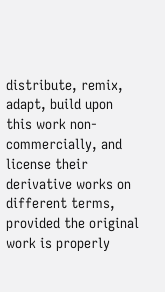distribute, remix, adapt, build upon this work non-commercially, and license their derivative works on different terms, provided the original work is properly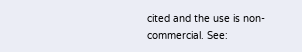cited and the use is non-commercial. See: